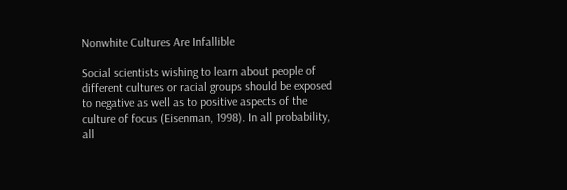Nonwhite Cultures Are Infallible

Social scientists wishing to learn about people of different cultures or racial groups should be exposed to negative as well as to positive aspects of the culture of focus (Eisenman, 1998). In all probability, all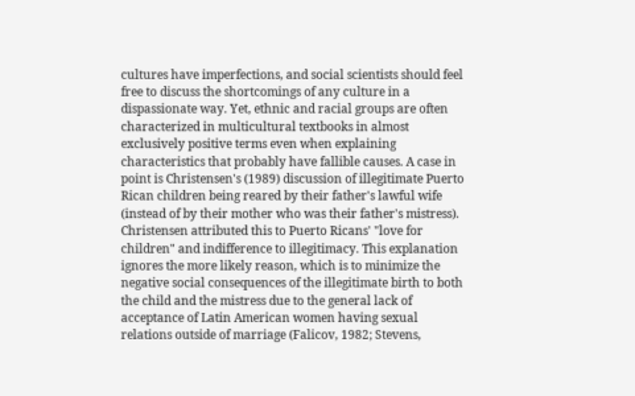cultures have imperfections, and social scientists should feel free to discuss the shortcomings of any culture in a dispassionate way. Yet, ethnic and racial groups are often characterized in multicultural textbooks in almost exclusively positive terms even when explaining characteristics that probably have fallible causes. A case in point is Christensen's (1989) discussion of illegitimate Puerto Rican children being reared by their father's lawful wife (instead of by their mother who was their father's mistress). Christensen attributed this to Puerto Ricans' "love for children" and indifference to illegitimacy. This explanation ignores the more likely reason, which is to minimize the negative social consequences of the illegitimate birth to both the child and the mistress due to the general lack of acceptance of Latin American women having sexual relations outside of marriage (Falicov, 1982; Stevens,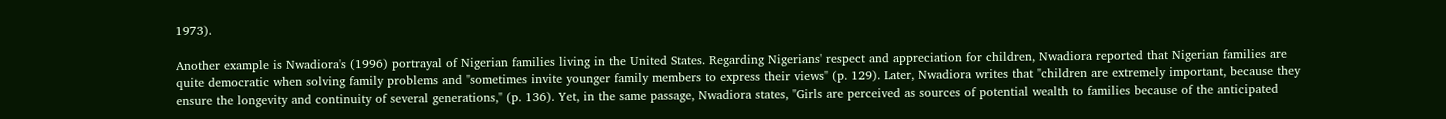1973).

Another example is Nwadiora's (1996) portrayal of Nigerian families living in the United States. Regarding Nigerians' respect and appreciation for children, Nwadiora reported that Nigerian families are quite democratic when solving family problems and "sometimes invite younger family members to express their views" (p. 129). Later, Nwadiora writes that "children are extremely important, because they ensure the longevity and continuity of several generations," (p. 136). Yet, in the same passage, Nwadiora states, "Girls are perceived as sources of potential wealth to families because of the anticipated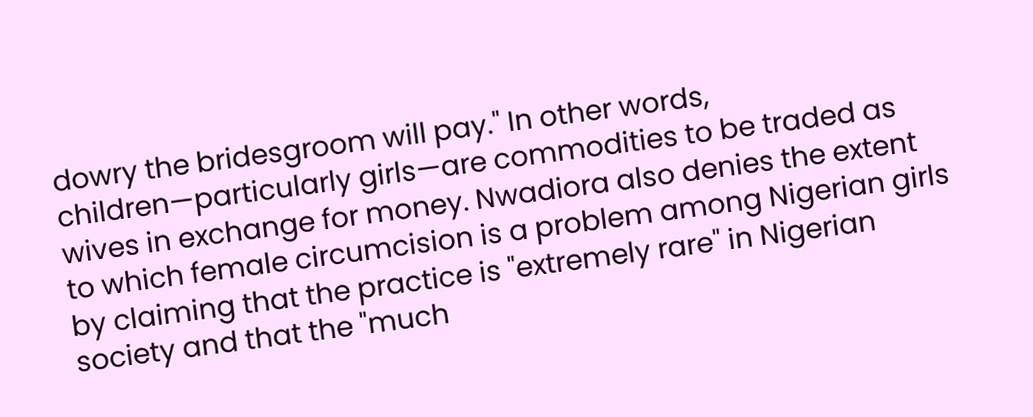dowry the bridesgroom will pay." In other words, children—particularly girls—are commodities to be traded as wives in exchange for money. Nwadiora also denies the extent to which female circumcision is a problem among Nigerian girls by claiming that the practice is "extremely rare" in Nigerian society and that the "much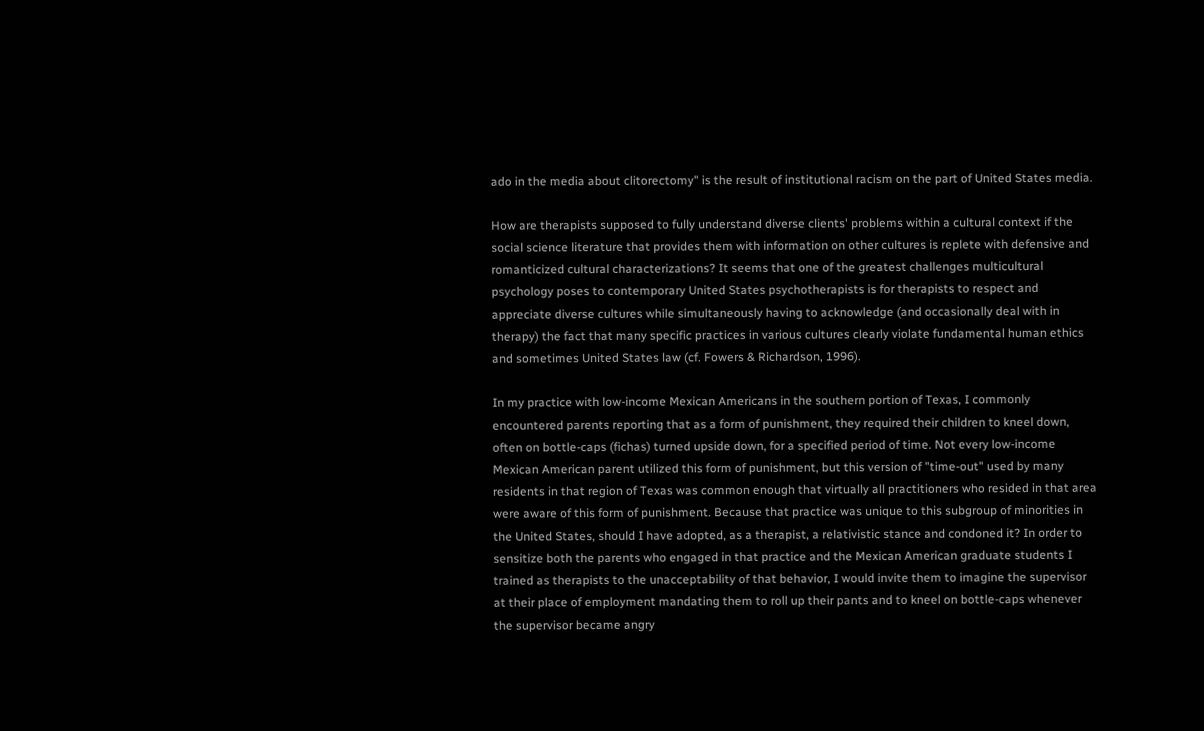ado in the media about clitorectomy" is the result of institutional racism on the part of United States media.

How are therapists supposed to fully understand diverse clients' problems within a cultural context if the social science literature that provides them with information on other cultures is replete with defensive and romanticized cultural characterizations? It seems that one of the greatest challenges multicultural psychology poses to contemporary United States psychotherapists is for therapists to respect and appreciate diverse cultures while simultaneously having to acknowledge (and occasionally deal with in therapy) the fact that many specific practices in various cultures clearly violate fundamental human ethics and sometimes United States law (cf. Fowers & Richardson, 1996).

In my practice with low-income Mexican Americans in the southern portion of Texas, I commonly encountered parents reporting that as a form of punishment, they required their children to kneel down, often on bottle-caps (fichas) turned upside down, for a specified period of time. Not every low-income Mexican American parent utilized this form of punishment, but this version of "time-out" used by many residents in that region of Texas was common enough that virtually all practitioners who resided in that area were aware of this form of punishment. Because that practice was unique to this subgroup of minorities in the United States, should I have adopted, as a therapist, a relativistic stance and condoned it? In order to sensitize both the parents who engaged in that practice and the Mexican American graduate students I trained as therapists to the unacceptability of that behavior, I would invite them to imagine the supervisor at their place of employment mandating them to roll up their pants and to kneel on bottle-caps whenever the supervisor became angry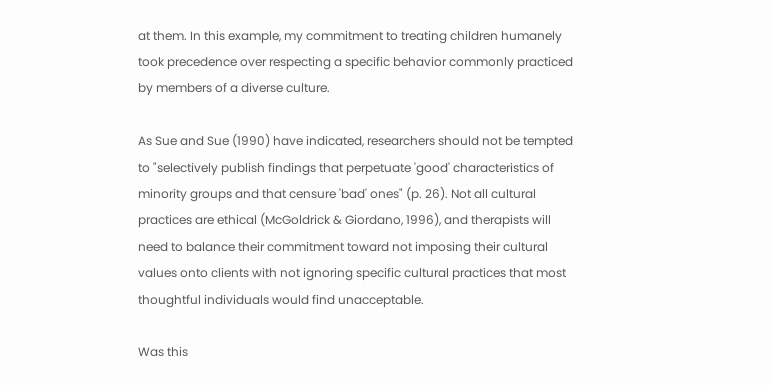at them. In this example, my commitment to treating children humanely took precedence over respecting a specific behavior commonly practiced by members of a diverse culture.

As Sue and Sue (1990) have indicated, researchers should not be tempted to "selectively publish findings that perpetuate 'good' characteristics of minority groups and that censure 'bad' ones" (p. 26). Not all cultural practices are ethical (McGoldrick & Giordano, 1996), and therapists will need to balance their commitment toward not imposing their cultural values onto clients with not ignoring specific cultural practices that most thoughtful individuals would find unacceptable.

Was this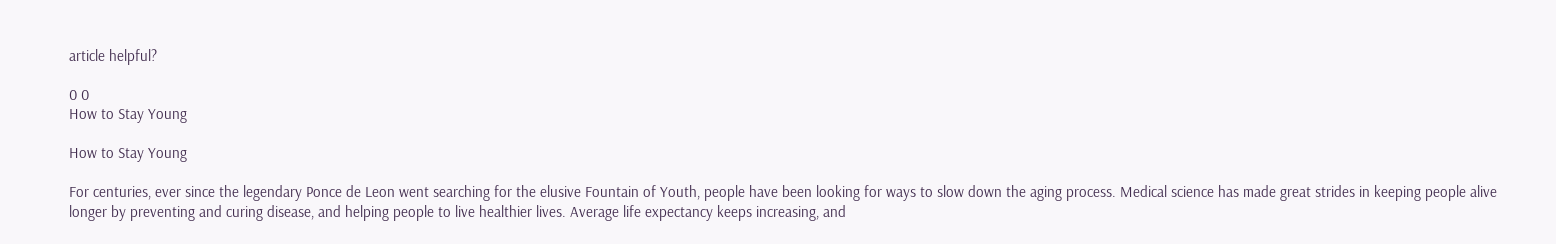article helpful?

0 0
How to Stay Young

How to Stay Young

For centuries, ever since the legendary Ponce de Leon went searching for the elusive Fountain of Youth, people have been looking for ways to slow down the aging process. Medical science has made great strides in keeping people alive longer by preventing and curing disease, and helping people to live healthier lives. Average life expectancy keeps increasing, and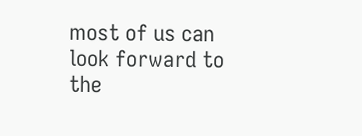most of us can look forward to the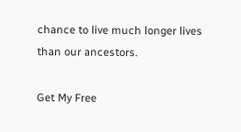chance to live much longer lives than our ancestors.

Get My Free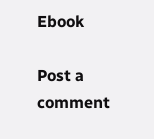Ebook

Post a comment